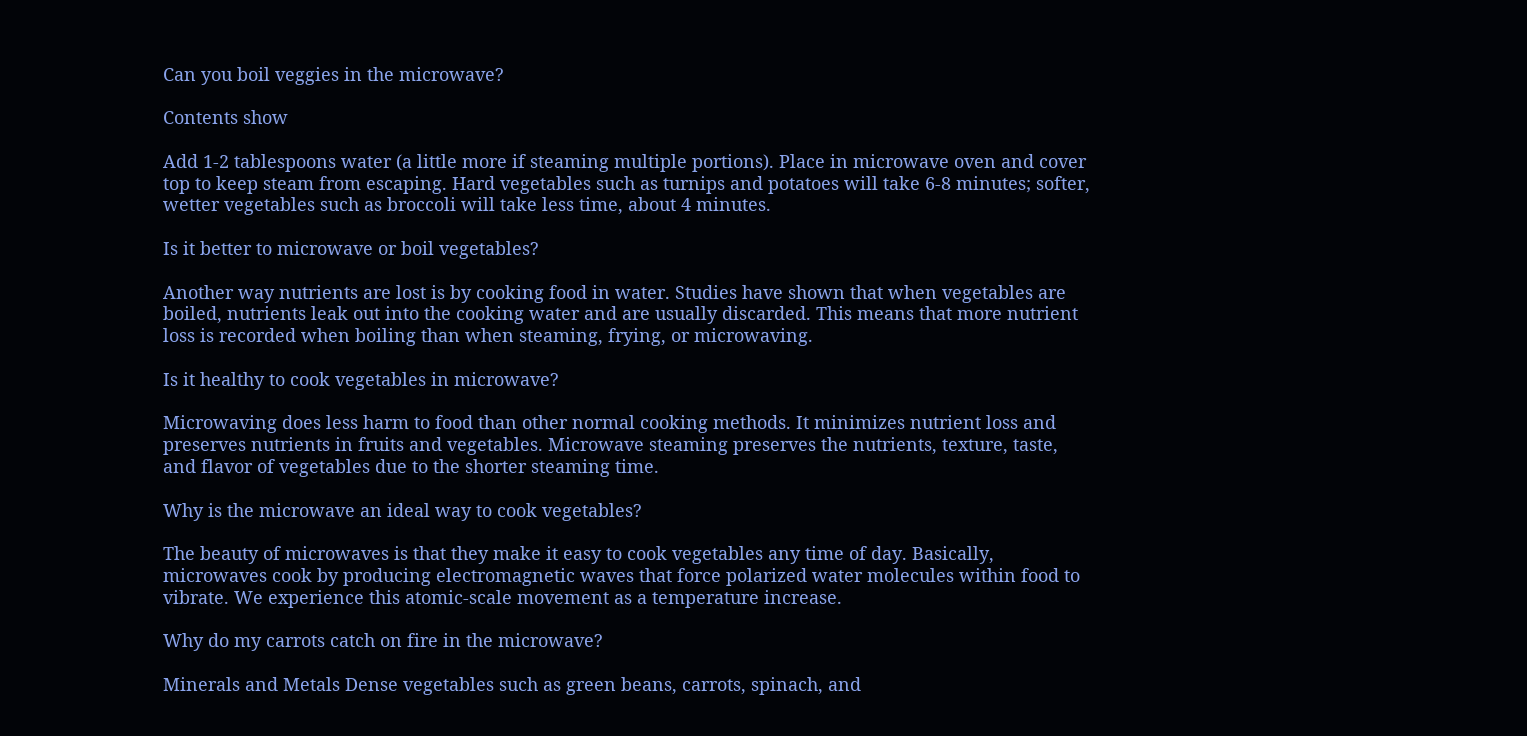Can you boil veggies in the microwave?

Contents show

Add 1-2 tablespoons water (a little more if steaming multiple portions). Place in microwave oven and cover top to keep steam from escaping. Hard vegetables such as turnips and potatoes will take 6-8 minutes; softer, wetter vegetables such as broccoli will take less time, about 4 minutes.

Is it better to microwave or boil vegetables?

Another way nutrients are lost is by cooking food in water. Studies have shown that when vegetables are boiled, nutrients leak out into the cooking water and are usually discarded. This means that more nutrient loss is recorded when boiling than when steaming, frying, or microwaving.

Is it healthy to cook vegetables in microwave?

Microwaving does less harm to food than other normal cooking methods. It minimizes nutrient loss and preserves nutrients in fruits and vegetables. Microwave steaming preserves the nutrients, texture, taste, and flavor of vegetables due to the shorter steaming time.

Why is the microwave an ideal way to cook vegetables?

The beauty of microwaves is that they make it easy to cook vegetables any time of day. Basically, microwaves cook by producing electromagnetic waves that force polarized water molecules within food to vibrate. We experience this atomic-scale movement as a temperature increase.

Why do my carrots catch on fire in the microwave?

Minerals and Metals Dense vegetables such as green beans, carrots, spinach, and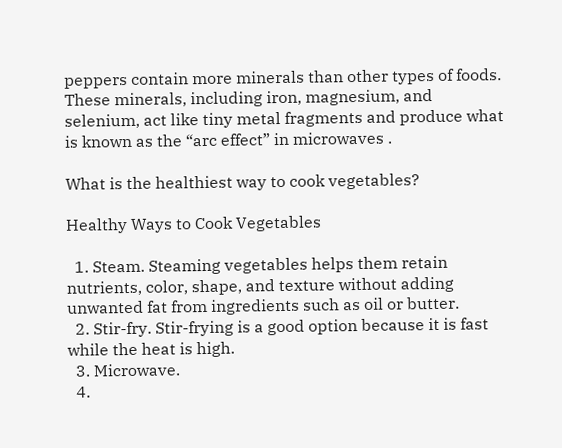peppers contain more minerals than other types of foods. These minerals, including iron, magnesium, and selenium, act like tiny metal fragments and produce what is known as the “arc effect” in microwaves .

What is the healthiest way to cook vegetables?

Healthy Ways to Cook Vegetables

  1. Steam. Steaming vegetables helps them retain nutrients, color, shape, and texture without adding unwanted fat from ingredients such as oil or butter.
  2. Stir-fry. Stir-frying is a good option because it is fast while the heat is high.
  3. Microwave.
  4.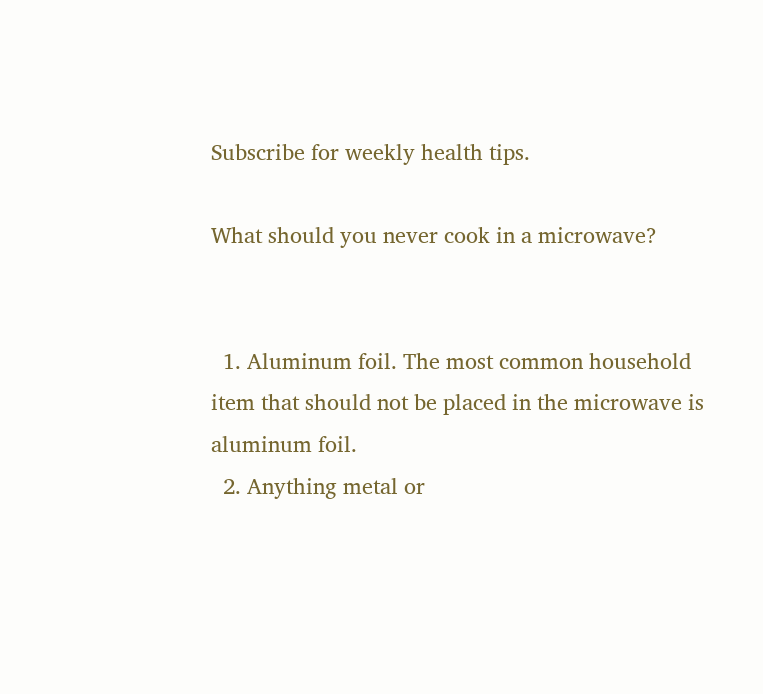Subscribe for weekly health tips.

What should you never cook in a microwave?


  1. Aluminum foil. The most common household item that should not be placed in the microwave is aluminum foil.
  2. Anything metal or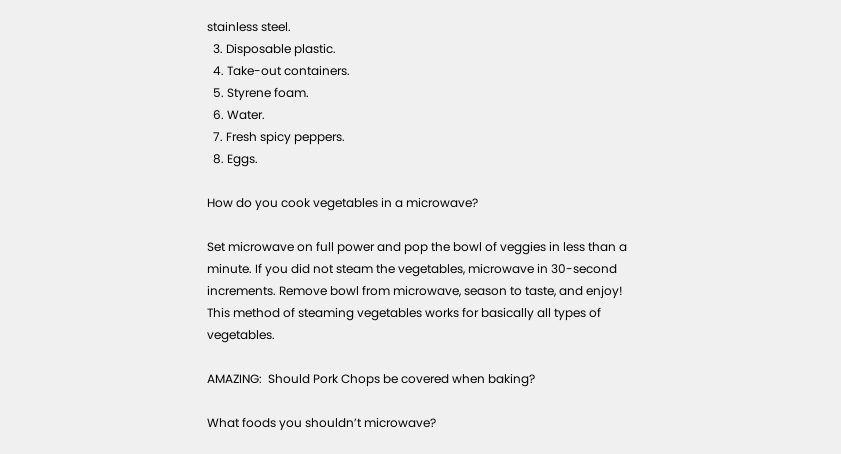stainless steel.
  3. Disposable plastic.
  4. Take-out containers.
  5. Styrene foam.
  6. Water.
  7. Fresh spicy peppers.
  8. Eggs.

How do you cook vegetables in a microwave?

Set microwave on full power and pop the bowl of veggies in less than a minute. If you did not steam the vegetables, microwave in 30-second increments. Remove bowl from microwave, season to taste, and enjoy! This method of steaming vegetables works for basically all types of vegetables.

AMAZING:  Should Pork Chops be covered when baking?

What foods you shouldn’t microwave?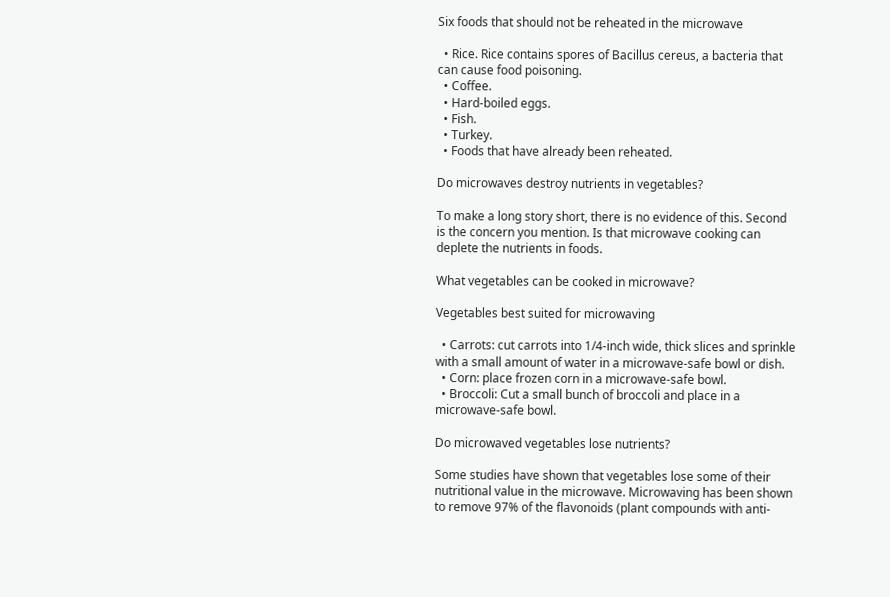Six foods that should not be reheated in the microwave

  • Rice. Rice contains spores of Bacillus cereus, a bacteria that can cause food poisoning.
  • Coffee.
  • Hard-boiled eggs.
  • Fish.
  • Turkey.
  • Foods that have already been reheated.

Do microwaves destroy nutrients in vegetables?

To make a long story short, there is no evidence of this. Second is the concern you mention. Is that microwave cooking can deplete the nutrients in foods.

What vegetables can be cooked in microwave?

Vegetables best suited for microwaving

  • Carrots: cut carrots into 1/4-inch wide, thick slices and sprinkle with a small amount of water in a microwave-safe bowl or dish.
  • Corn: place frozen corn in a microwave-safe bowl.
  • Broccoli: Cut a small bunch of broccoli and place in a microwave-safe bowl.

Do microwaved vegetables lose nutrients?

Some studies have shown that vegetables lose some of their nutritional value in the microwave. Microwaving has been shown to remove 97% of the flavonoids (plant compounds with anti-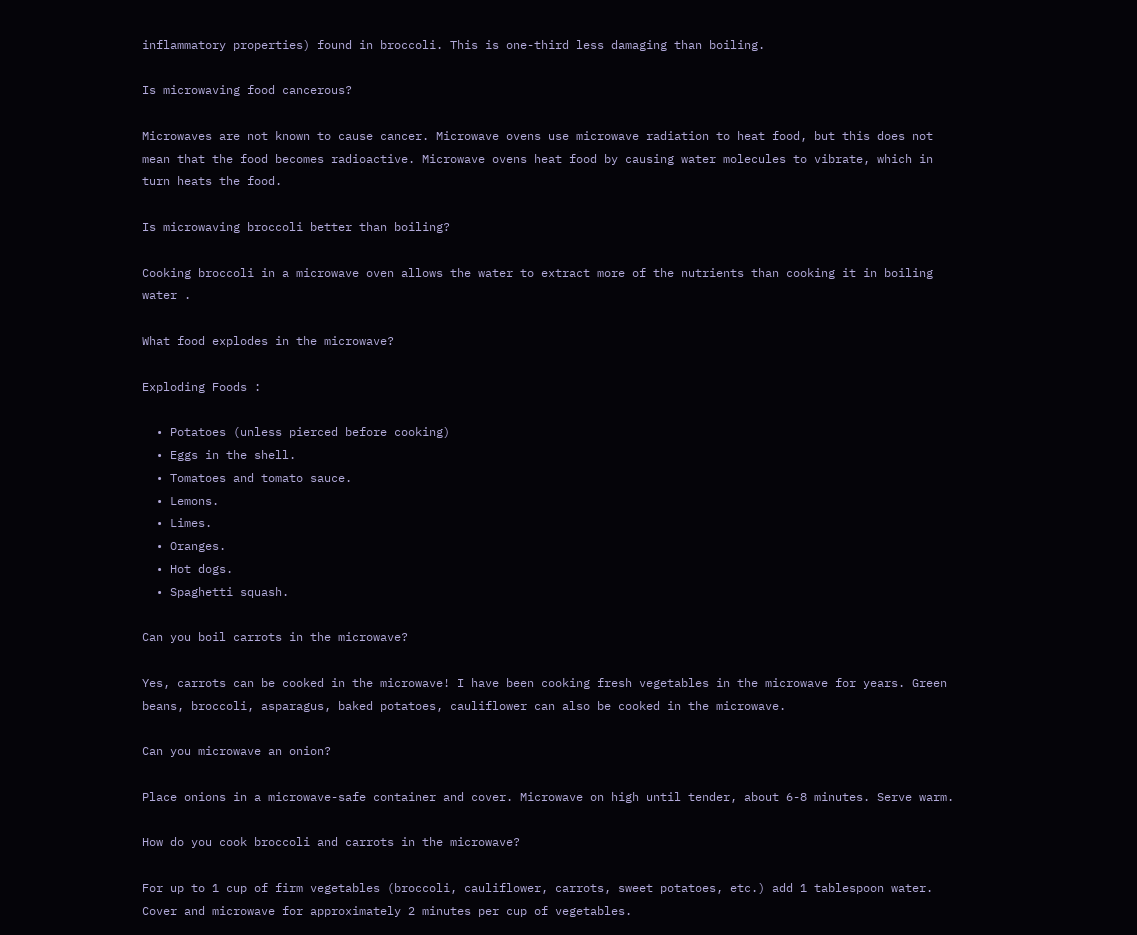inflammatory properties) found in broccoli. This is one-third less damaging than boiling.

Is microwaving food cancerous?

Microwaves are not known to cause cancer. Microwave ovens use microwave radiation to heat food, but this does not mean that the food becomes radioactive. Microwave ovens heat food by causing water molecules to vibrate, which in turn heats the food.

Is microwaving broccoli better than boiling?

Cooking broccoli in a microwave oven allows the water to extract more of the nutrients than cooking it in boiling water .

What food explodes in the microwave?

Exploding Foods :

  • Potatoes (unless pierced before cooking)
  • Eggs in the shell.
  • Tomatoes and tomato sauce.
  • Lemons.
  • Limes.
  • Oranges.
  • Hot dogs.
  • Spaghetti squash.

Can you boil carrots in the microwave?

Yes, carrots can be cooked in the microwave! I have been cooking fresh vegetables in the microwave for years. Green beans, broccoli, asparagus, baked potatoes, cauliflower can also be cooked in the microwave.

Can you microwave an onion?

Place onions in a microwave-safe container and cover. Microwave on high until tender, about 6-8 minutes. Serve warm.

How do you cook broccoli and carrots in the microwave?

For up to 1 cup of firm vegetables (broccoli, cauliflower, carrots, sweet potatoes, etc.) add 1 tablespoon water. Cover and microwave for approximately 2 minutes per cup of vegetables.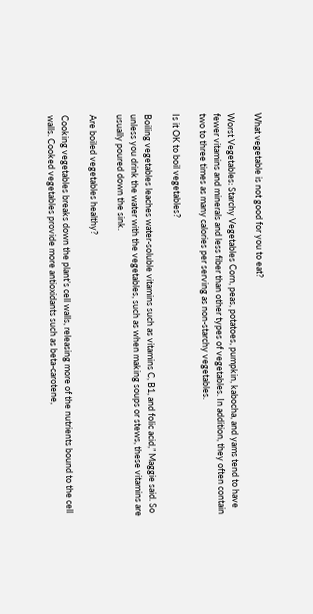What vegetable is not good for you to eat?

Worst Vegetables: Starchy Vegetables Corn, peas, potatoes, pumpkin, kabocha, and yams tend to have fewer vitamins and minerals and less fiber than other types of vegetables. In addition, they often contain two to three times as many calories per serving as non-starchy vegetables.

Is it OK to boil vegetables?

Boiling vegetables leaches water-soluble vitamins such as vitamins C, B1, and folic acid,” Maggie said. So unless you drink the water with the vegetables, such as when making soups or stews, these vitamins are usually poured down the sink.

Are boiled vegetables healthy?

Cooking vegetables breaks down the plant’s cell walls, releasing more of the nutrients bound to the cell walls. Cooked vegetables provide more antioxidants such as beta-carotene,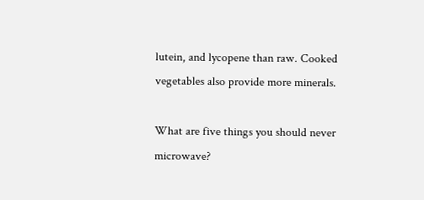lutein, and lycopene than raw. Cooked vegetables also provide more minerals.

What are five things you should never microwave?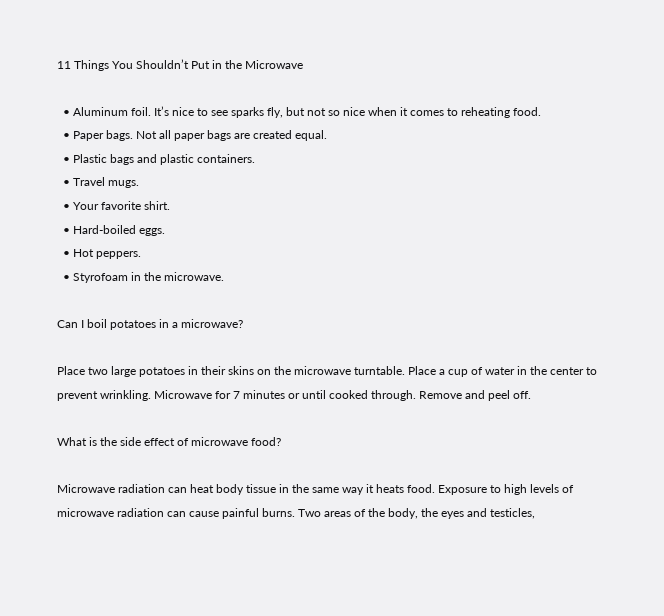11 Things You Shouldn’t Put in the Microwave

  • Aluminum foil. It’s nice to see sparks fly, but not so nice when it comes to reheating food.
  • Paper bags. Not all paper bags are created equal.
  • Plastic bags and plastic containers.
  • Travel mugs.
  • Your favorite shirt.
  • Hard-boiled eggs.
  • Hot peppers.
  • Styrofoam in the microwave.

Can I boil potatoes in a microwave?

Place two large potatoes in their skins on the microwave turntable. Place a cup of water in the center to prevent wrinkling. Microwave for 7 minutes or until cooked through. Remove and peel off.

What is the side effect of microwave food?

Microwave radiation can heat body tissue in the same way it heats food. Exposure to high levels of microwave radiation can cause painful burns. Two areas of the body, the eyes and testicles,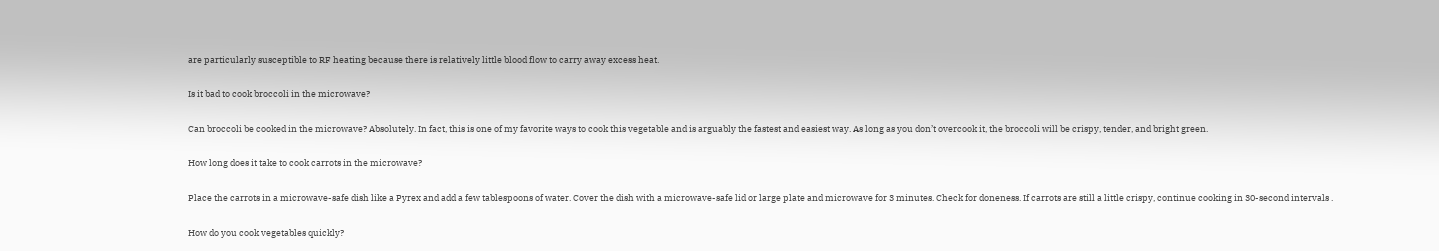are particularly susceptible to RF heating because there is relatively little blood flow to carry away excess heat.

Is it bad to cook broccoli in the microwave?

Can broccoli be cooked in the microwave? Absolutely. In fact, this is one of my favorite ways to cook this vegetable and is arguably the fastest and easiest way. As long as you don’t overcook it, the broccoli will be crispy, tender, and bright green.

How long does it take to cook carrots in the microwave?

Place the carrots in a microwave-safe dish like a Pyrex and add a few tablespoons of water. Cover the dish with a microwave-safe lid or large plate and microwave for 3 minutes. Check for doneness. If carrots are still a little crispy, continue cooking in 30-second intervals .

How do you cook vegetables quickly?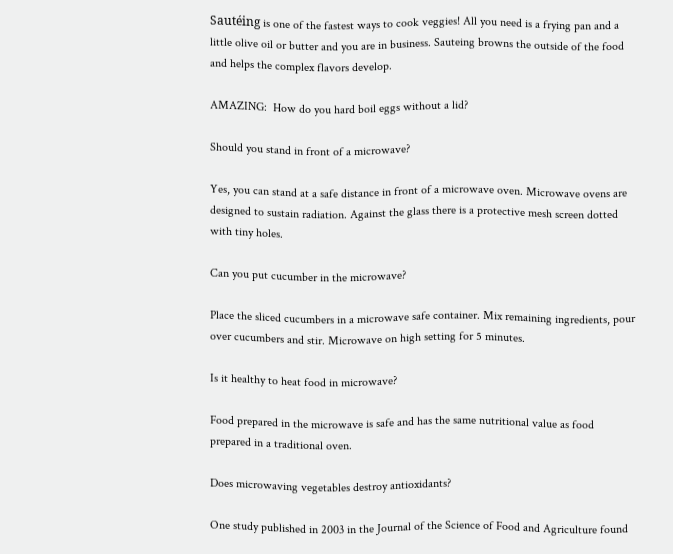Sautéing is one of the fastest ways to cook veggies! All you need is a frying pan and a little olive oil or butter and you are in business. Sauteing browns the outside of the food and helps the complex flavors develop.

AMAZING:  How do you hard boil eggs without a lid?

Should you stand in front of a microwave?

Yes, you can stand at a safe distance in front of a microwave oven. Microwave ovens are designed to sustain radiation. Against the glass there is a protective mesh screen dotted with tiny holes.

Can you put cucumber in the microwave?

Place the sliced cucumbers in a microwave safe container. Mix remaining ingredients, pour over cucumbers and stir. Microwave on high setting for 5 minutes.

Is it healthy to heat food in microwave?

Food prepared in the microwave is safe and has the same nutritional value as food prepared in a traditional oven.

Does microwaving vegetables destroy antioxidants?

One study published in 2003 in the Journal of the Science of Food and Agriculture found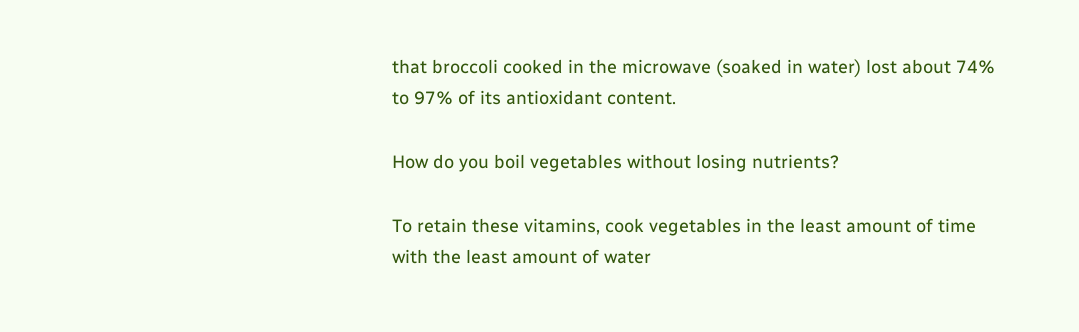that broccoli cooked in the microwave (soaked in water) lost about 74% to 97% of its antioxidant content.

How do you boil vegetables without losing nutrients?

To retain these vitamins, cook vegetables in the least amount of time with the least amount of water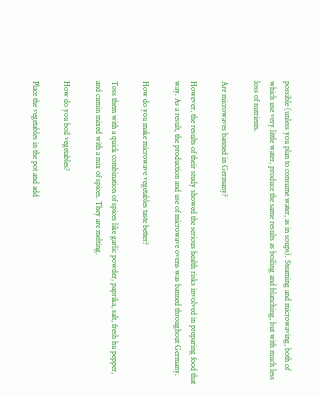possible (unless you plan to consume water, as in soups). Steaming and microwaving, both of which use very little water, produce the same results as boiling and blanching, but with much less loss of nutrients.

Are microwaves banned in Germany?

However, the results of their study showed the serious health risks involved in preparing food that way. As a result, the production and use of microwave ovens was banned throughout Germany.

How do you make microwave vegetables taste better?

Toss them with a quick combination of spices like garlic powder, paprika, salt, fresh hu pepper, and cumin mixed with a mix of spices. They are melting.

How do you boil vegetables?

Place the vegetables in the pot and add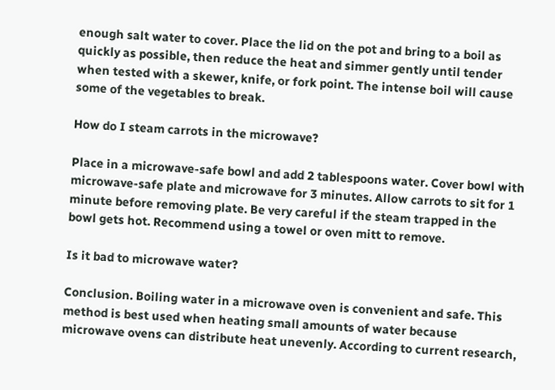enough salt water to cover. Place the lid on the pot and bring to a boil as quickly as possible, then reduce the heat and simmer gently until tender when tested with a skewer, knife, or fork point. The intense boil will cause some of the vegetables to break.

How do I steam carrots in the microwave?

Place in a microwave-safe bowl and add 2 tablespoons water. Cover bowl with microwave-safe plate and microwave for 3 minutes. Allow carrots to sit for 1 minute before removing plate. Be very careful if the steam trapped in the bowl gets hot. Recommend using a towel or oven mitt to remove.

Is it bad to microwave water?

Conclusion. Boiling water in a microwave oven is convenient and safe. This method is best used when heating small amounts of water because microwave ovens can distribute heat unevenly. According to current research,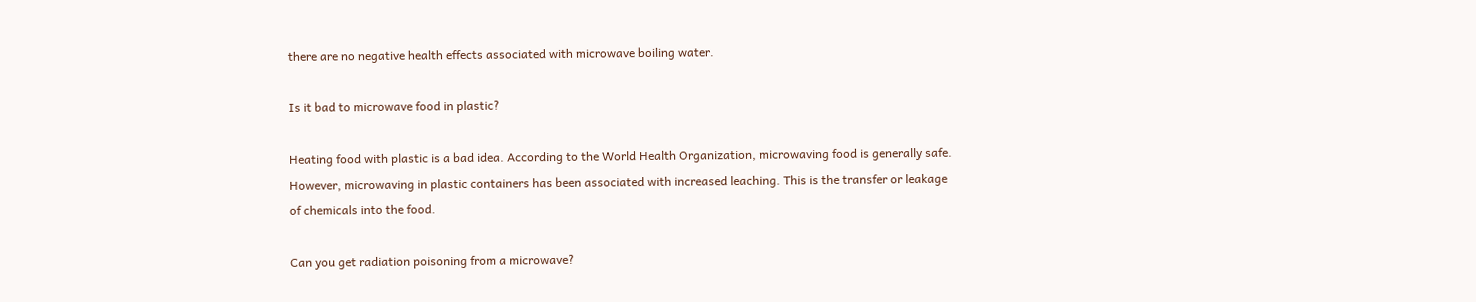there are no negative health effects associated with microwave boiling water.

Is it bad to microwave food in plastic?

Heating food with plastic is a bad idea. According to the World Health Organization, microwaving food is generally safe. However, microwaving in plastic containers has been associated with increased leaching. This is the transfer or leakage of chemicals into the food.

Can you get radiation poisoning from a microwave?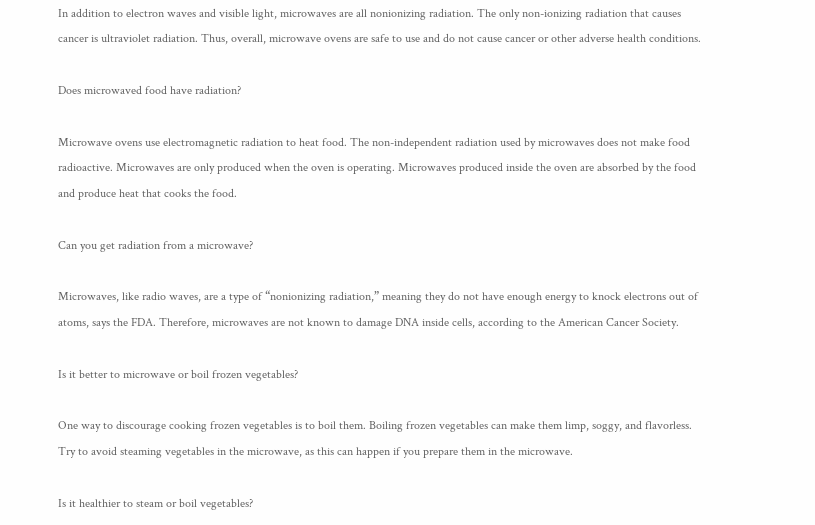In addition to electron waves and visible light, microwaves are all nonionizing radiation. The only non-ionizing radiation that causes cancer is ultraviolet radiation. Thus, overall, microwave ovens are safe to use and do not cause cancer or other adverse health conditions.

Does microwaved food have radiation?

Microwave ovens use electromagnetic radiation to heat food. The non-independent radiation used by microwaves does not make food radioactive. Microwaves are only produced when the oven is operating. Microwaves produced inside the oven are absorbed by the food and produce heat that cooks the food.

Can you get radiation from a microwave?

Microwaves, like radio waves, are a type of “nonionizing radiation,” meaning they do not have enough energy to knock electrons out of atoms, says the FDA. Therefore, microwaves are not known to damage DNA inside cells, according to the American Cancer Society.

Is it better to microwave or boil frozen vegetables?

One way to discourage cooking frozen vegetables is to boil them. Boiling frozen vegetables can make them limp, soggy, and flavorless. Try to avoid steaming vegetables in the microwave, as this can happen if you prepare them in the microwave.

Is it healthier to steam or boil vegetables?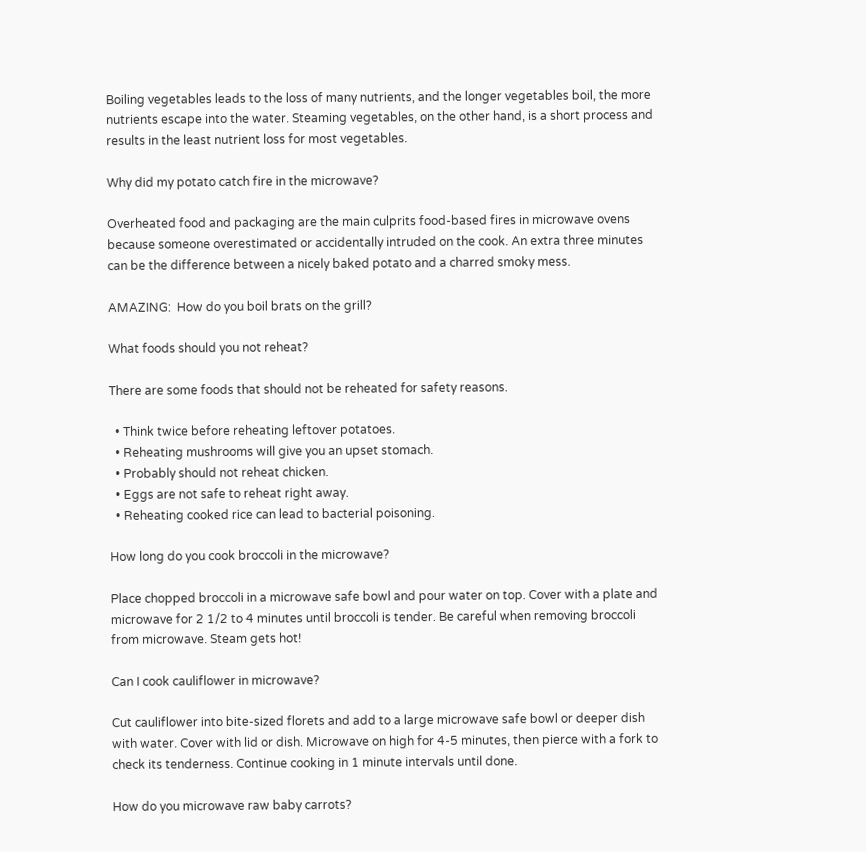Boiling vegetables leads to the loss of many nutrients, and the longer vegetables boil, the more nutrients escape into the water. Steaming vegetables, on the other hand, is a short process and results in the least nutrient loss for most vegetables.

Why did my potato catch fire in the microwave?

Overheated food and packaging are the main culprits food-based fires in microwave ovens because someone overestimated or accidentally intruded on the cook. An extra three minutes can be the difference between a nicely baked potato and a charred smoky mess.

AMAZING:  How do you boil brats on the grill?

What foods should you not reheat?

There are some foods that should not be reheated for safety reasons.

  • Think twice before reheating leftover potatoes.
  • Reheating mushrooms will give you an upset stomach.
  • Probably should not reheat chicken.
  • Eggs are not safe to reheat right away.
  • Reheating cooked rice can lead to bacterial poisoning.

How long do you cook broccoli in the microwave?

Place chopped broccoli in a microwave safe bowl and pour water on top. Cover with a plate and microwave for 2 1/2 to 4 minutes until broccoli is tender. Be careful when removing broccoli from microwave. Steam gets hot!

Can I cook cauliflower in microwave?

Cut cauliflower into bite-sized florets and add to a large microwave safe bowl or deeper dish with water. Cover with lid or dish. Microwave on high for 4-5 minutes, then pierce with a fork to check its tenderness. Continue cooking in 1 minute intervals until done.

How do you microwave raw baby carrots?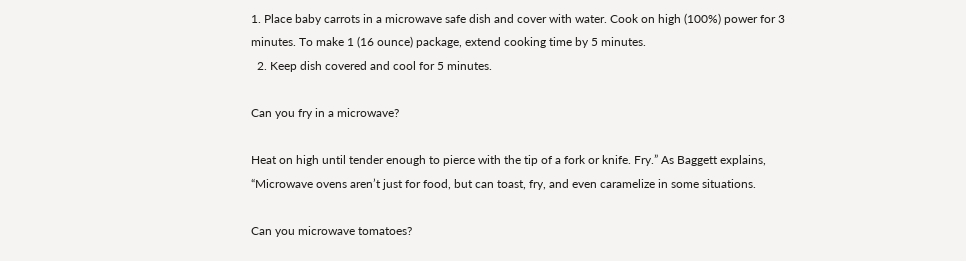1. Place baby carrots in a microwave safe dish and cover with water. Cook on high (100%) power for 3 minutes. To make 1 (16 ounce) package, extend cooking time by 5 minutes.
  2. Keep dish covered and cool for 5 minutes.

Can you fry in a microwave?

Heat on high until tender enough to pierce with the tip of a fork or knife. Fry.” As Baggett explains, “Microwave ovens aren’t just for food, but can toast, fry, and even caramelize in some situations.

Can you microwave tomatoes?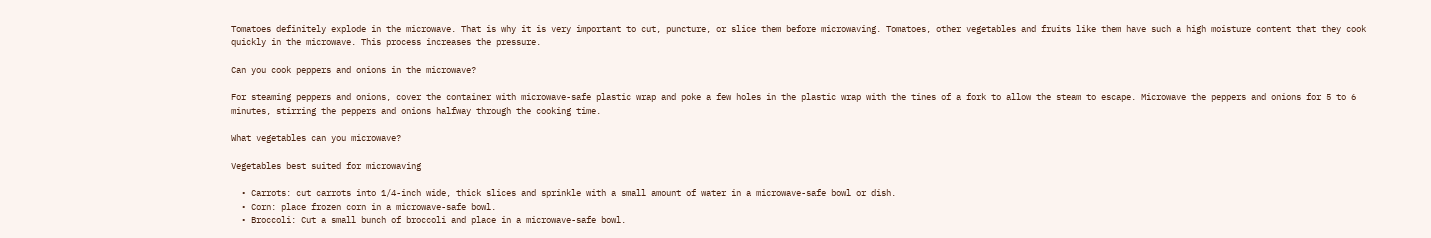Tomatoes definitely explode in the microwave. That is why it is very important to cut, puncture, or slice them before microwaving. Tomatoes, other vegetables and fruits like them have such a high moisture content that they cook quickly in the microwave. This process increases the pressure.

Can you cook peppers and onions in the microwave?

For steaming peppers and onions, cover the container with microwave-safe plastic wrap and poke a few holes in the plastic wrap with the tines of a fork to allow the steam to escape. Microwave the peppers and onions for 5 to 6 minutes, stirring the peppers and onions halfway through the cooking time.

What vegetables can you microwave?

Vegetables best suited for microwaving

  • Carrots: cut carrots into 1/4-inch wide, thick slices and sprinkle with a small amount of water in a microwave-safe bowl or dish.
  • Corn: place frozen corn in a microwave-safe bowl.
  • Broccoli: Cut a small bunch of broccoli and place in a microwave-safe bowl.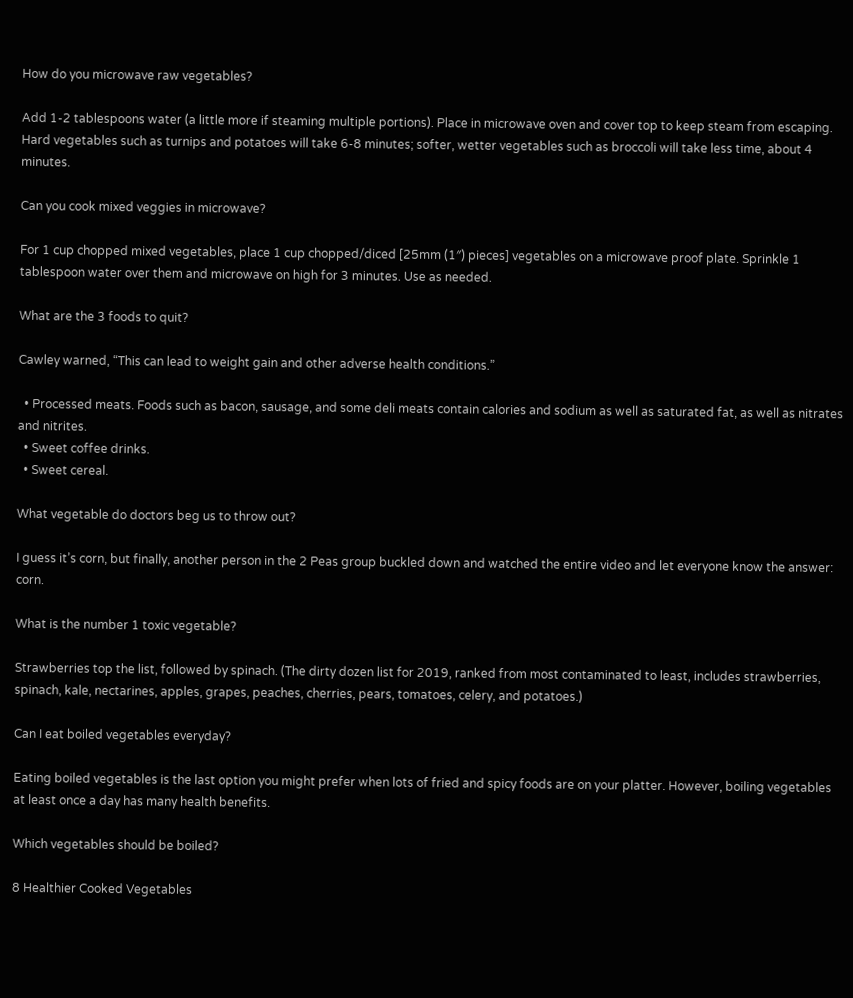How do you microwave raw vegetables?

Add 1-2 tablespoons water (a little more if steaming multiple portions). Place in microwave oven and cover top to keep steam from escaping. Hard vegetables such as turnips and potatoes will take 6-8 minutes; softer, wetter vegetables such as broccoli will take less time, about 4 minutes.

Can you cook mixed veggies in microwave?

For 1 cup chopped mixed vegetables, place 1 cup chopped/diced [25mm (1″) pieces] vegetables on a microwave proof plate. Sprinkle 1 tablespoon water over them and microwave on high for 3 minutes. Use as needed.

What are the 3 foods to quit?

Cawley warned, “This can lead to weight gain and other adverse health conditions.”

  • Processed meats. Foods such as bacon, sausage, and some deli meats contain calories and sodium as well as saturated fat, as well as nitrates and nitrites.
  • Sweet coffee drinks.
  • Sweet cereal.

What vegetable do doctors beg us to throw out?

I guess it’s corn, but finally, another person in the 2 Peas group buckled down and watched the entire video and let everyone know the answer: corn.

What is the number 1 toxic vegetable?

Strawberries top the list, followed by spinach. (The dirty dozen list for 2019, ranked from most contaminated to least, includes strawberries, spinach, kale, nectarines, apples, grapes, peaches, cherries, pears, tomatoes, celery, and potatoes.)

Can I eat boiled vegetables everyday?

Eating boiled vegetables is the last option you might prefer when lots of fried and spicy foods are on your platter. However, boiling vegetables at least once a day has many health benefits.

Which vegetables should be boiled?

8 Healthier Cooked Vegetables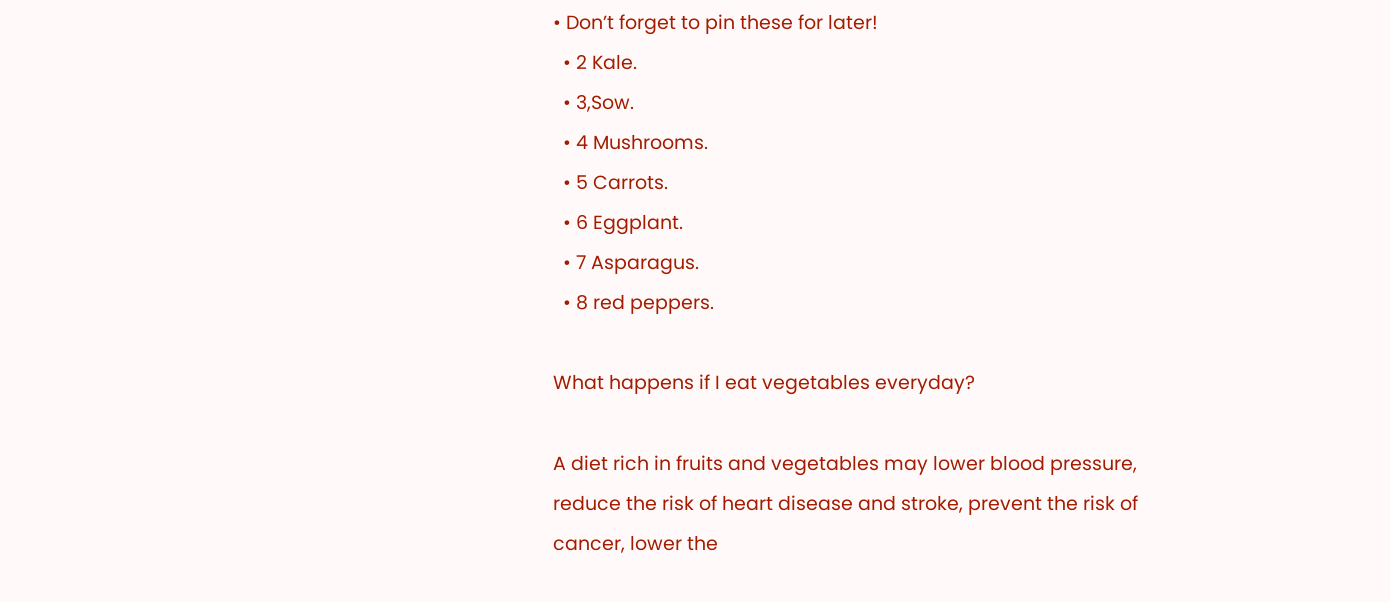• Don’t forget to pin these for later!
  • 2 Kale.
  • 3,Sow.
  • 4 Mushrooms.
  • 5 Carrots.
  • 6 Eggplant.
  • 7 Asparagus.
  • 8 red peppers.

What happens if I eat vegetables everyday?

A diet rich in fruits and vegetables may lower blood pressure, reduce the risk of heart disease and stroke, prevent the risk of cancer, lower the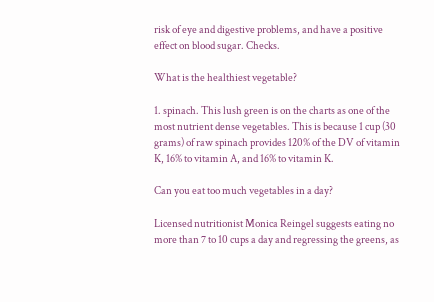risk of eye and digestive problems, and have a positive effect on blood sugar. Checks.

What is the healthiest vegetable?

1. spinach. This lush green is on the charts as one of the most nutrient dense vegetables. This is because 1 cup (30 grams) of raw spinach provides 120% of the DV of vitamin K, 16% to vitamin A, and 16% to vitamin K.

Can you eat too much vegetables in a day?

Licensed nutritionist Monica Reingel suggests eating no more than 7 to 10 cups a day and regressing the greens, as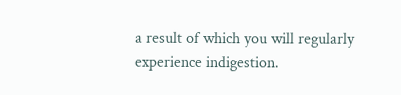a result of which you will regularly experience indigestion.